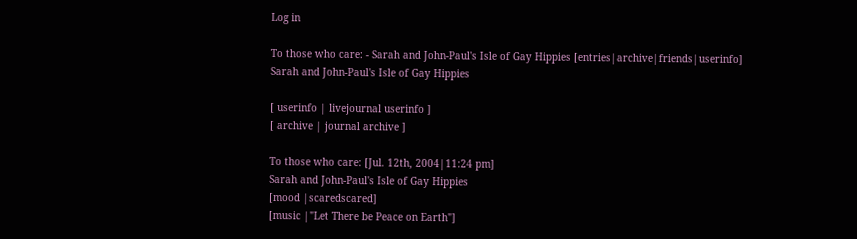Log in

To those who care: - Sarah and John-Paul's Isle of Gay Hippies [entries|archive|friends|userinfo]
Sarah and John-Paul's Isle of Gay Hippies

[ userinfo | livejournal userinfo ]
[ archive | journal archive ]

To those who care: [Jul. 12th, 2004|11:24 pm]
Sarah and John-Paul's Isle of Gay Hippies
[mood |scaredscared]
[music |"Let There be Peace on Earth"]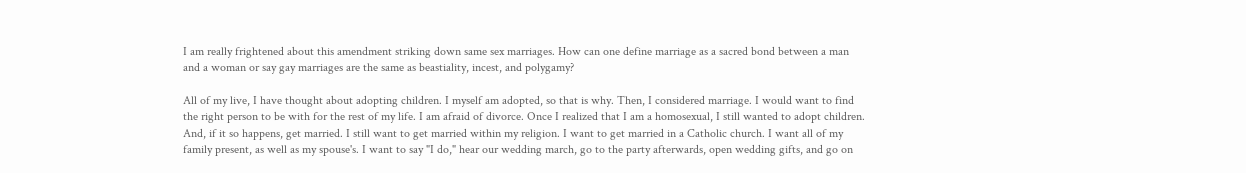I am really frightened about this amendment striking down same sex marriages. How can one define marriage as a sacred bond between a man and a woman or say gay marriages are the same as beastiality, incest, and polygamy?

All of my live, I have thought about adopting children. I myself am adopted, so that is why. Then, I considered marriage. I would want to find the right person to be with for the rest of my life. I am afraid of divorce. Once I realized that I am a homosexual, I still wanted to adopt children. And, if it so happens, get married. I still want to get married within my religion. I want to get married in a Catholic church. I want all of my family present, as well as my spouse's. I want to say "I do," hear our wedding march, go to the party afterwards, open wedding gifts, and go on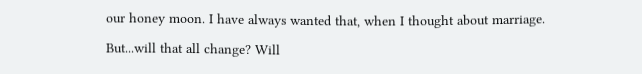our honey moon. I have always wanted that, when I thought about marriage.

But...will that all change? Will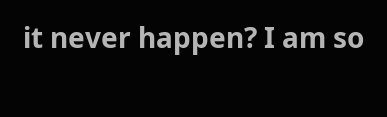it never happen? I am so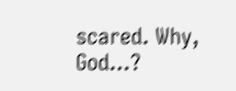scared. Why, God...?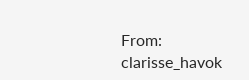From: clarisse_havok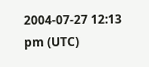2004-07-27 12:13 pm (UTC)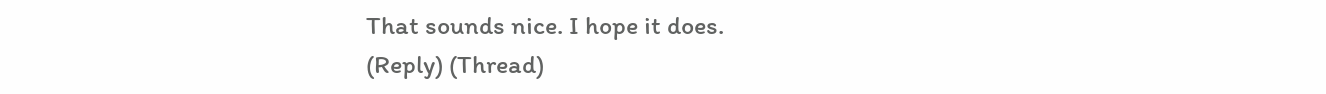That sounds nice. I hope it does.
(Reply) (Thread)